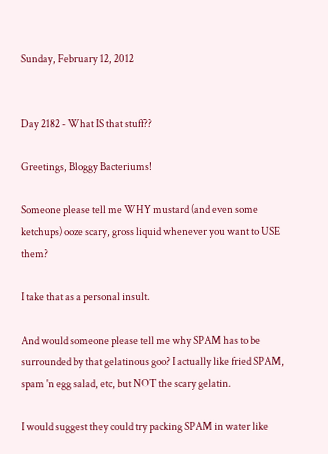Sunday, February 12, 2012


Day 2182 - What IS that stuff??

Greetings, Bloggy Bacteriums!

Someone please tell me WHY mustard (and even some ketchups) ooze scary, gross liquid whenever you want to USE them?

I take that as a personal insult.

And would someone please tell me why SPAM has to be surrounded by that gelatinous goo? I actually like fried SPAM, spam 'n egg salad, etc, but NOT the scary gelatin.

I would suggest they could try packing SPAM in water like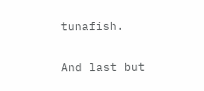tunafish.

And last but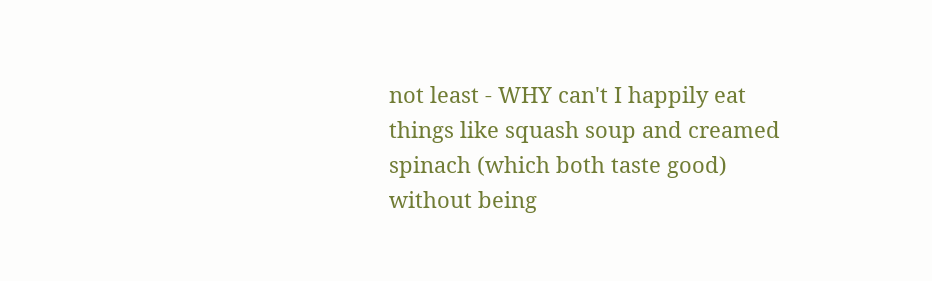not least - WHY can't I happily eat things like squash soup and creamed spinach (which both taste good) without being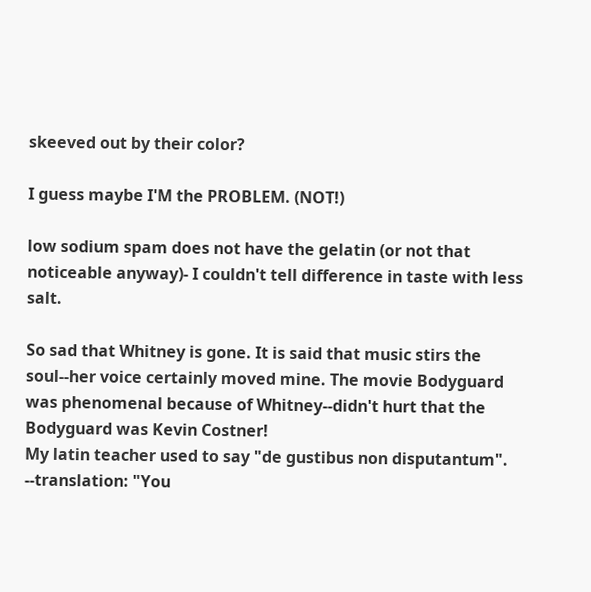skeeved out by their color?

I guess maybe I'M the PROBLEM. (NOT!)

low sodium spam does not have the gelatin (or not that noticeable anyway)- I couldn't tell difference in taste with less salt.

So sad that Whitney is gone. It is said that music stirs the soul--her voice certainly moved mine. The movie Bodyguard was phenomenal because of Whitney--didn't hurt that the Bodyguard was Kevin Costner!
My latin teacher used to say "de gustibus non disputantum". --translation: "You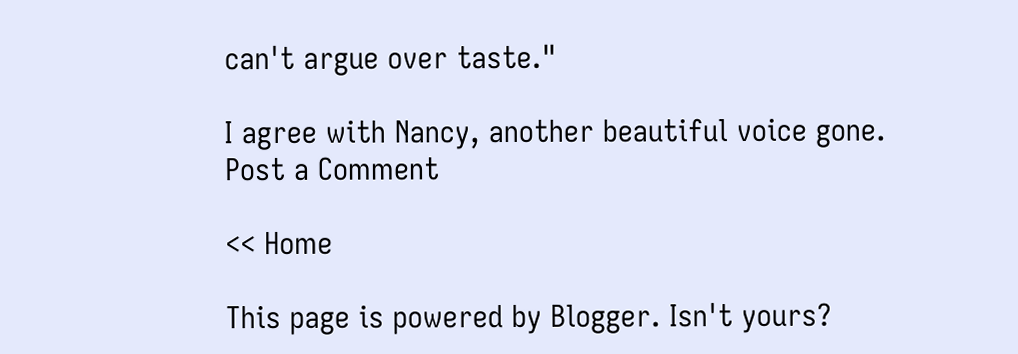can't argue over taste."

I agree with Nancy, another beautiful voice gone.
Post a Comment

<< Home

This page is powered by Blogger. Isn't yours?